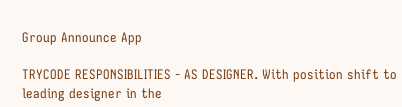Group Announce App

TRYCODE RESPONSIBILITIES - AS DESIGNER. With position shift to leading designer in the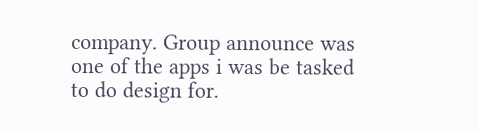company. Group announce was one of the apps i was be tasked to do design for.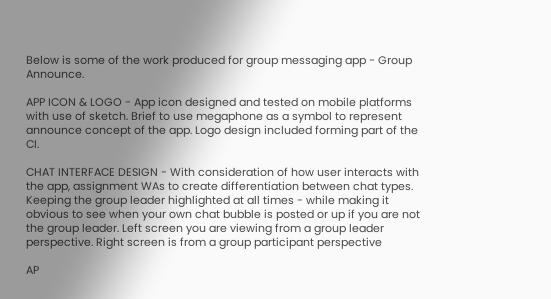Below is some of the work produced for group messaging app - Group Announce.

APP ICON & LOGO - App icon designed and tested on mobile platforms with use of sketch. Brief to use megaphone as a symbol to represent announce concept of the app. Logo design included forming part of the CI.

CHAT INTERFACE DESIGN - With consideration of how user interacts with the app, assignment WAs to create differentiation between chat types. Keeping the group leader highlighted at all times - while making it obvious to see when your own chat bubble is posted or up if you are not the group leader. Left screen you are viewing from a group leader perspective. Right screen is from a group participant perspective

AP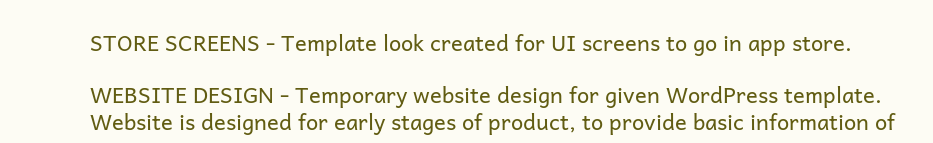STORE SCREENS - Template look created for UI screens to go in app store.

WEBSITE DESIGN - Temporary website design for given WordPress template. Website is designed for early stages of product, to provide basic information of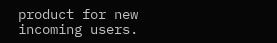product for new incoming users.